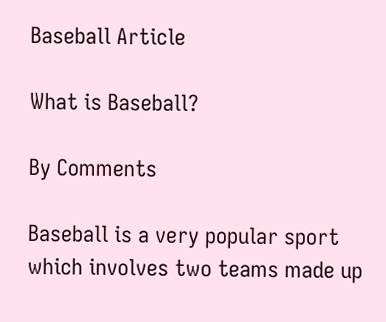Baseball Article

What is Baseball?

By Comments

Baseball is a very popular sport which involves two teams made up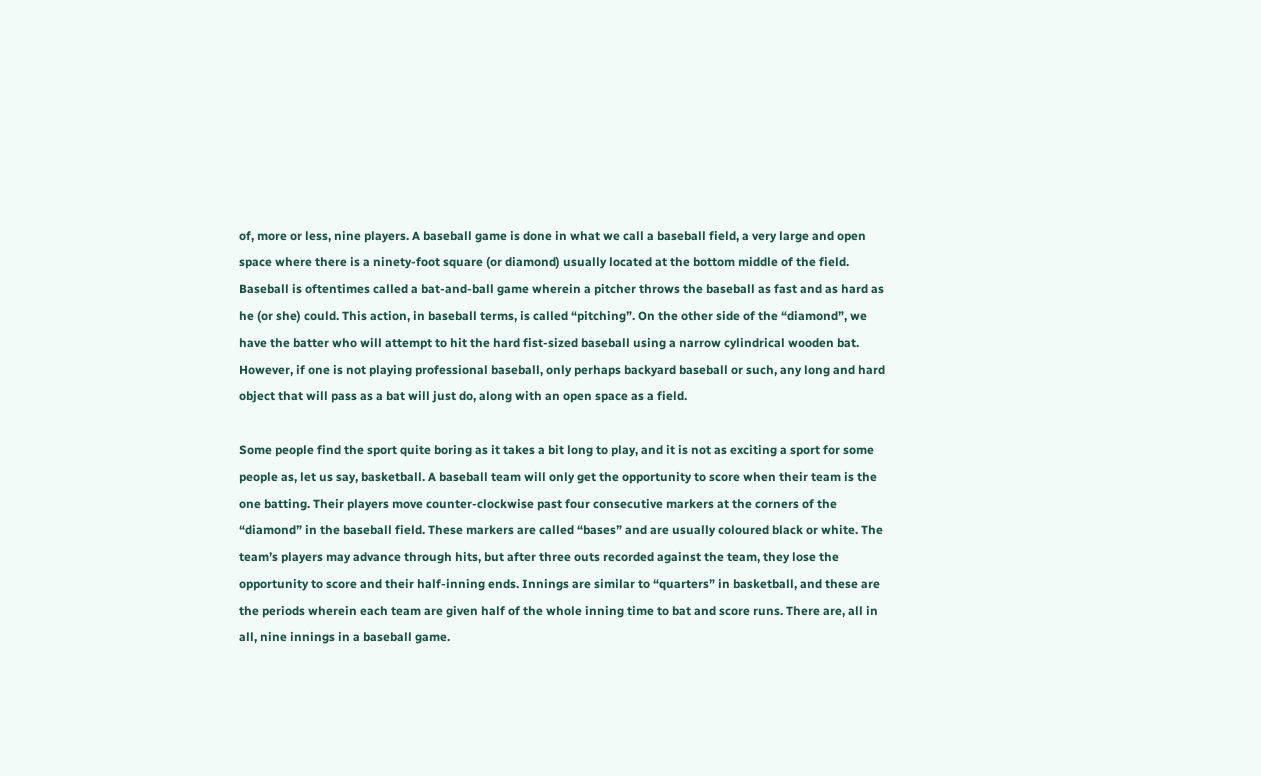of, more or less, nine players. A baseball game is done in what we call a baseball field, a very large and open space where there is a ninety-foot square (or diamond) usually located at the bottom middle of the field. Baseball is oftentimes called a bat-and-ball game wherein a pitcher throws the baseball as fast and as hard as he (or she) could. This action, in baseball terms, is called “pitching”. On the other side of the “diamond”, we have the batter who will attempt to hit the hard fist-sized baseball using a narrow cylindrical wooden bat. However, if one is not playing professional baseball, only perhaps backyard baseball or such, any long and hard object that will pass as a bat will just do, along with an open space as a field.

Some people find the sport quite boring as it takes a bit long to play, and it is not as exciting a sport for some people as, let us say, basketball. A baseball team will only get the opportunity to score when their team is the one batting. Their players move counter-clockwise past four consecutive markers at the corners of the “diamond” in the baseball field. These markers are called “bases” and are usually coloured black or white. The team’s players may advance through hits, but after three outs recorded against the team, they lose the opportunity to score and their half-inning ends. Innings are similar to “quarters” in basketball, and these are the periods wherein each team are given half of the whole inning time to bat and score runs. There are, all in all, nine innings in a baseball game.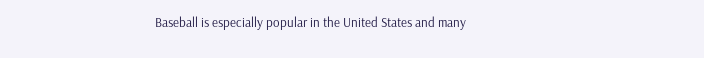Baseball is especially popular in the United States and many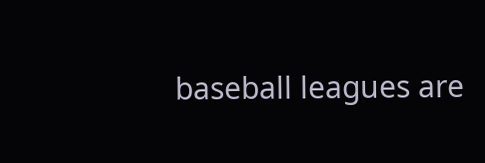baseball leagues are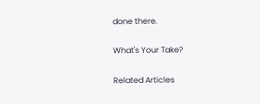done there.

What's Your Take?

Related Articles